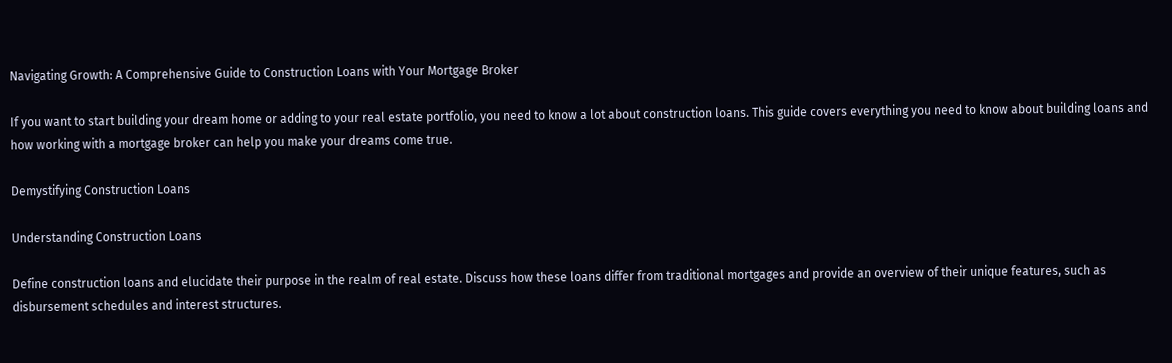Navigating Growth: A Comprehensive Guide to Construction Loans with Your Mortgage Broker

If you want to start building your dream home or adding to your real estate portfolio, you need to know a lot about construction loans. This guide covers everything you need to know about building loans and how working with a mortgage broker can help you make your dreams come true.

Demystifying Construction Loans

Understanding Construction Loans

Define construction loans and elucidate their purpose in the realm of real estate. Discuss how these loans differ from traditional mortgages and provide an overview of their unique features, such as disbursement schedules and interest structures.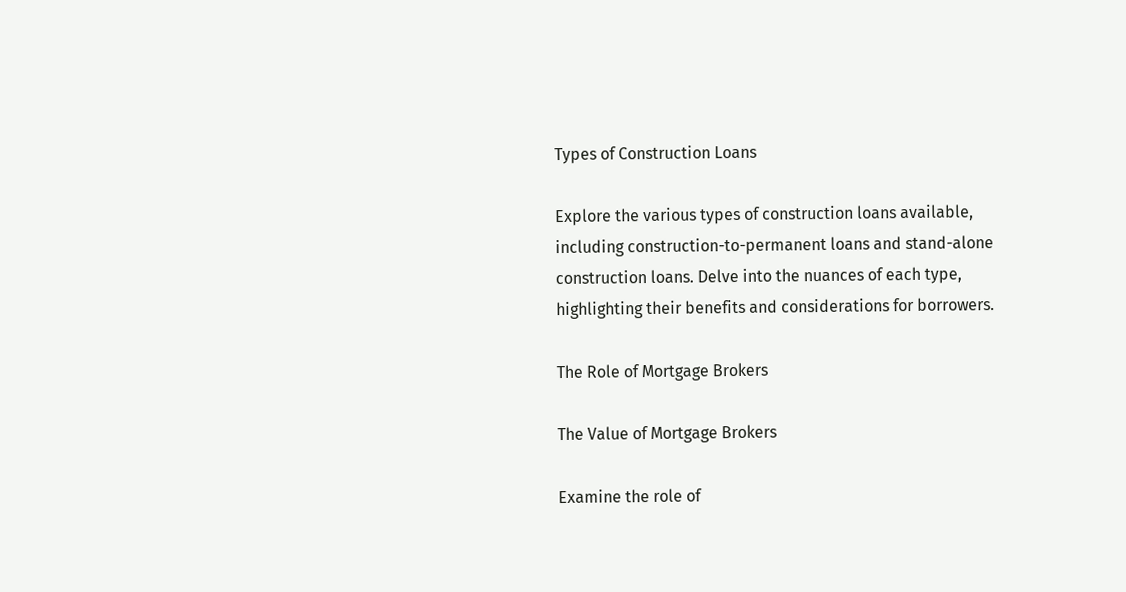Types of Construction Loans

Explore the various types of construction loans available, including construction-to-permanent loans and stand-alone construction loans. Delve into the nuances of each type, highlighting their benefits and considerations for borrowers.

The Role of Mortgage Brokers

The Value of Mortgage Brokers

Examine the role of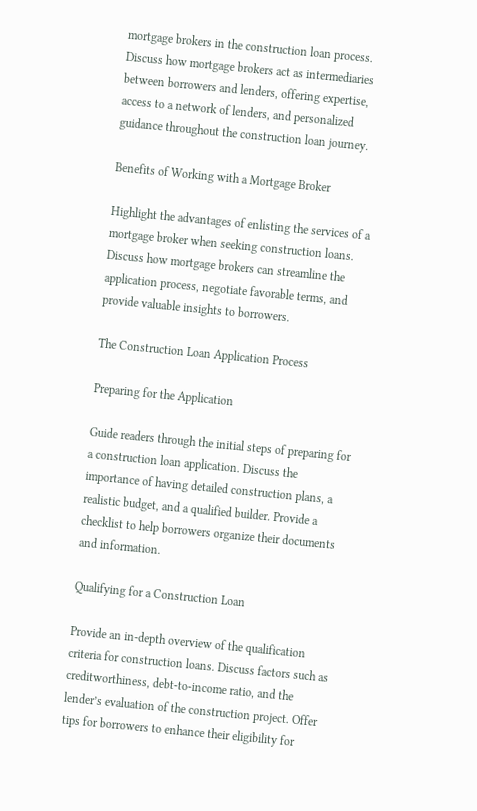mortgage brokers in the construction loan process. Discuss how mortgage brokers act as intermediaries between borrowers and lenders, offering expertise, access to a network of lenders, and personalized guidance throughout the construction loan journey.

Benefits of Working with a Mortgage Broker

Highlight the advantages of enlisting the services of a mortgage broker when seeking construction loans. Discuss how mortgage brokers can streamline the application process, negotiate favorable terms, and provide valuable insights to borrowers.

The Construction Loan Application Process

Preparing for the Application

Guide readers through the initial steps of preparing for a construction loan application. Discuss the importance of having detailed construction plans, a realistic budget, and a qualified builder. Provide a checklist to help borrowers organize their documents and information.

Qualifying for a Construction Loan

Provide an in-depth overview of the qualification criteria for construction loans. Discuss factors such as creditworthiness, debt-to-income ratio, and the lender’s evaluation of the construction project. Offer tips for borrowers to enhance their eligibility for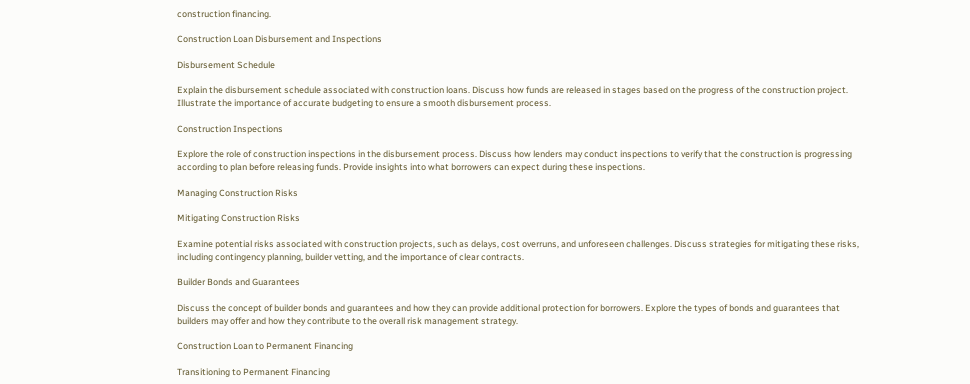construction financing.

Construction Loan Disbursement and Inspections

Disbursement Schedule

Explain the disbursement schedule associated with construction loans. Discuss how funds are released in stages based on the progress of the construction project. Illustrate the importance of accurate budgeting to ensure a smooth disbursement process.

Construction Inspections

Explore the role of construction inspections in the disbursement process. Discuss how lenders may conduct inspections to verify that the construction is progressing according to plan before releasing funds. Provide insights into what borrowers can expect during these inspections.

Managing Construction Risks

Mitigating Construction Risks

Examine potential risks associated with construction projects, such as delays, cost overruns, and unforeseen challenges. Discuss strategies for mitigating these risks, including contingency planning, builder vetting, and the importance of clear contracts.

Builder Bonds and Guarantees

Discuss the concept of builder bonds and guarantees and how they can provide additional protection for borrowers. Explore the types of bonds and guarantees that builders may offer and how they contribute to the overall risk management strategy.

Construction Loan to Permanent Financing

Transitioning to Permanent Financing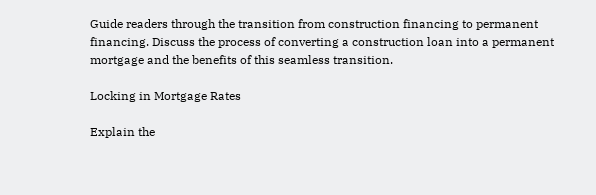Guide readers through the transition from construction financing to permanent financing. Discuss the process of converting a construction loan into a permanent mortgage and the benefits of this seamless transition.

Locking in Mortgage Rates

Explain the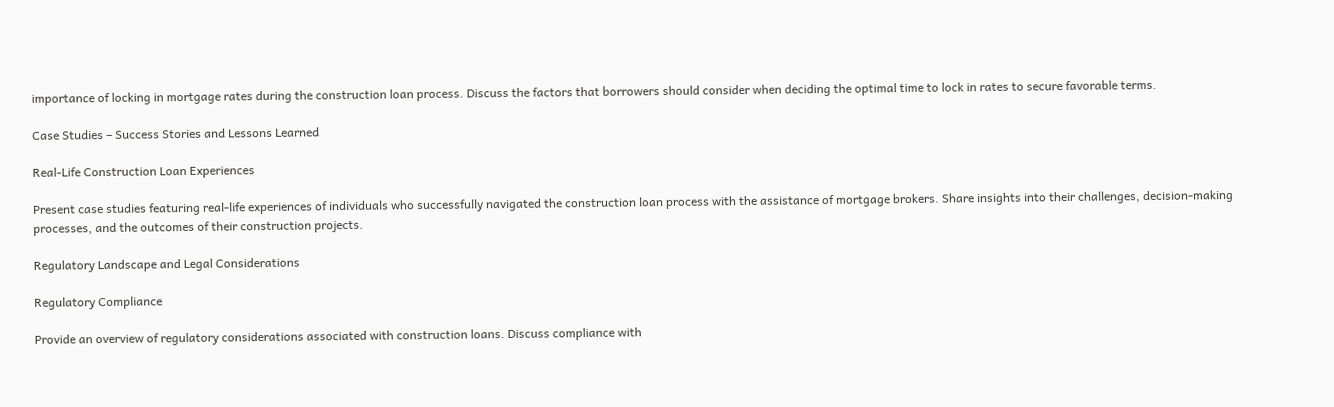importance of locking in mortgage rates during the construction loan process. Discuss the factors that borrowers should consider when deciding the optimal time to lock in rates to secure favorable terms.

Case Studies – Success Stories and Lessons Learned

Real-Life Construction Loan Experiences

Present case studies featuring real-life experiences of individuals who successfully navigated the construction loan process with the assistance of mortgage brokers. Share insights into their challenges, decision-making processes, and the outcomes of their construction projects.

Regulatory Landscape and Legal Considerations

Regulatory Compliance

Provide an overview of regulatory considerations associated with construction loans. Discuss compliance with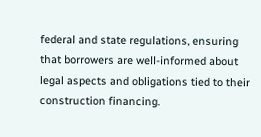federal and state regulations, ensuring that borrowers are well-informed about legal aspects and obligations tied to their construction financing.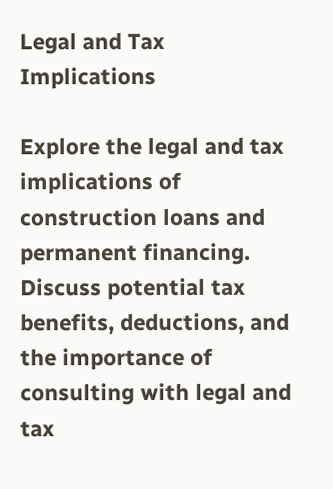Legal and Tax Implications

Explore the legal and tax implications of construction loans and permanent financing. Discuss potential tax benefits, deductions, and the importance of consulting with legal and tax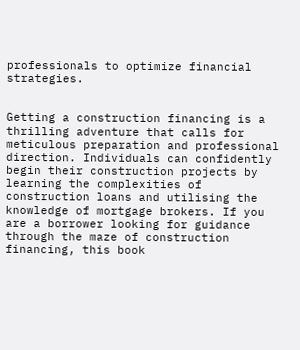professionals to optimize financial strategies.


Getting a construction financing is a thrilling adventure that calls for meticulous preparation and professional direction. Individuals can confidently begin their construction projects by learning the complexities of construction loans and utilising the knowledge of mortgage brokers. If you are a borrower looking for guidance through the maze of construction financing, this book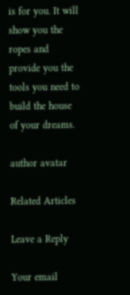is for you. It will show you the ropes and provide you the tools you need to build the house of your dreams.

author avatar

Related Articles

Leave a Reply

Your email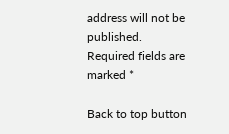address will not be published. Required fields are marked *

Back to top button